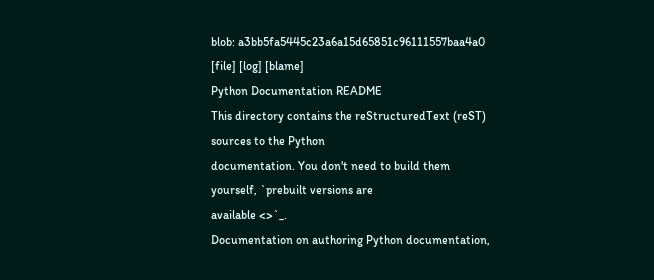blob: a3bb5fa5445c23a6a15d65851c96111557baa4a0 [file] [log] [blame]
Python Documentation README
This directory contains the reStructuredText (reST) sources to the Python
documentation. You don't need to build them yourself, `prebuilt versions are
available <>`_.
Documentation on authoring Python documentation,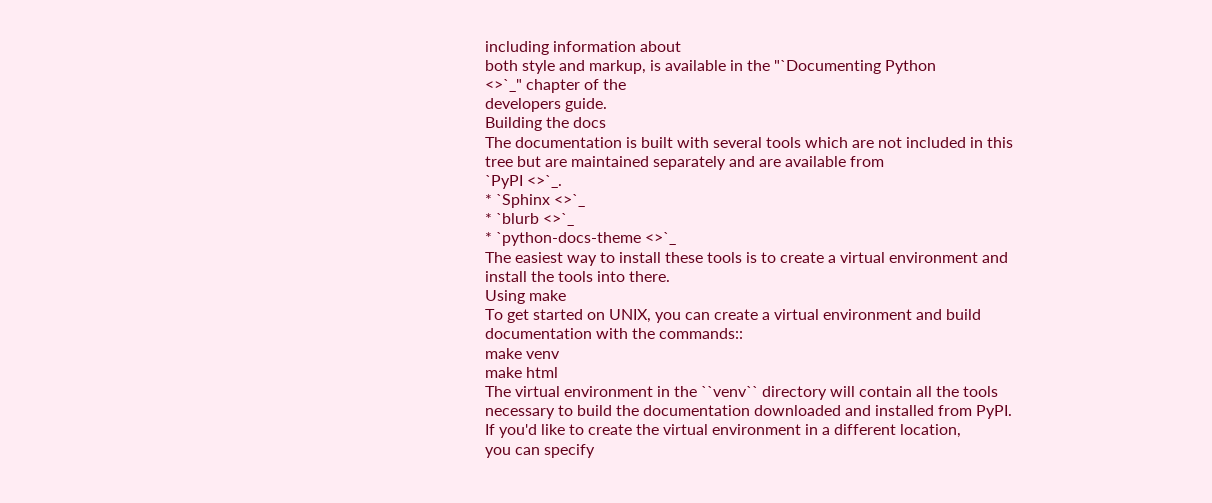including information about
both style and markup, is available in the "`Documenting Python
<>`_" chapter of the
developers guide.
Building the docs
The documentation is built with several tools which are not included in this
tree but are maintained separately and are available from
`PyPI <>`_.
* `Sphinx <>`_
* `blurb <>`_
* `python-docs-theme <>`_
The easiest way to install these tools is to create a virtual environment and
install the tools into there.
Using make
To get started on UNIX, you can create a virtual environment and build
documentation with the commands::
make venv
make html
The virtual environment in the ``venv`` directory will contain all the tools
necessary to build the documentation downloaded and installed from PyPI.
If you'd like to create the virtual environment in a different location,
you can specify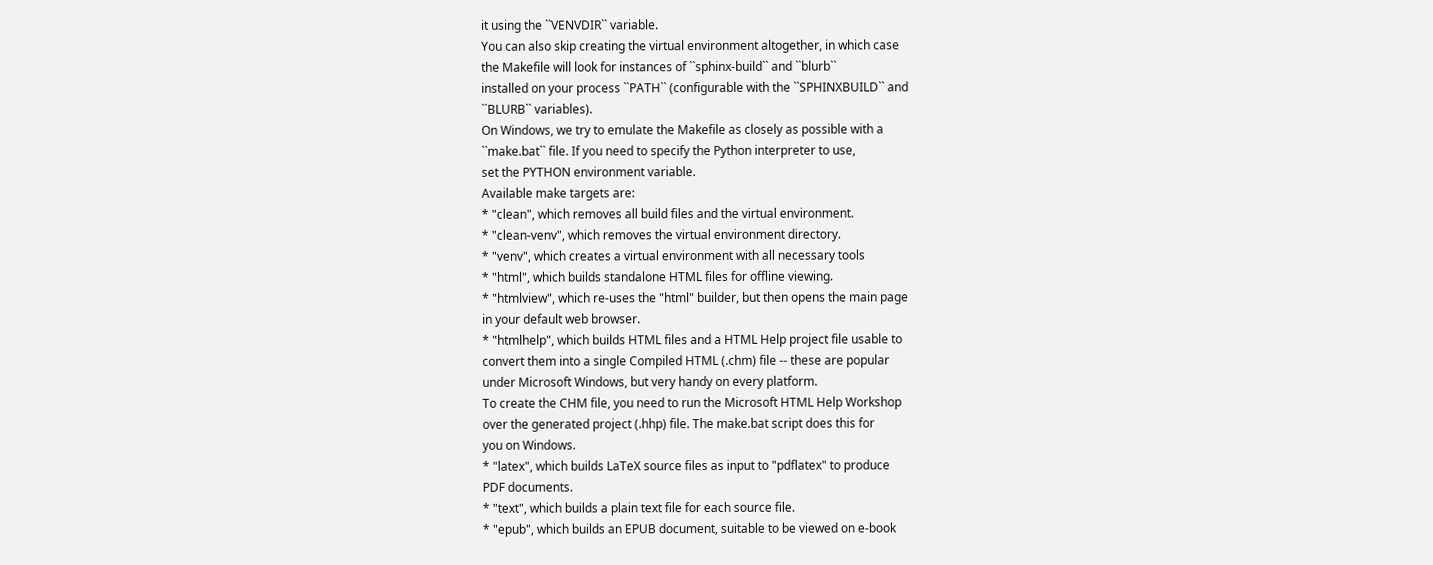it using the ``VENVDIR`` variable.
You can also skip creating the virtual environment altogether, in which case
the Makefile will look for instances of ``sphinx-build`` and ``blurb``
installed on your process ``PATH`` (configurable with the ``SPHINXBUILD`` and
``BLURB`` variables).
On Windows, we try to emulate the Makefile as closely as possible with a
``make.bat`` file. If you need to specify the Python interpreter to use,
set the PYTHON environment variable.
Available make targets are:
* "clean", which removes all build files and the virtual environment.
* "clean-venv", which removes the virtual environment directory.
* "venv", which creates a virtual environment with all necessary tools
* "html", which builds standalone HTML files for offline viewing.
* "htmlview", which re-uses the "html" builder, but then opens the main page
in your default web browser.
* "htmlhelp", which builds HTML files and a HTML Help project file usable to
convert them into a single Compiled HTML (.chm) file -- these are popular
under Microsoft Windows, but very handy on every platform.
To create the CHM file, you need to run the Microsoft HTML Help Workshop
over the generated project (.hhp) file. The make.bat script does this for
you on Windows.
* "latex", which builds LaTeX source files as input to "pdflatex" to produce
PDF documents.
* "text", which builds a plain text file for each source file.
* "epub", which builds an EPUB document, suitable to be viewed on e-book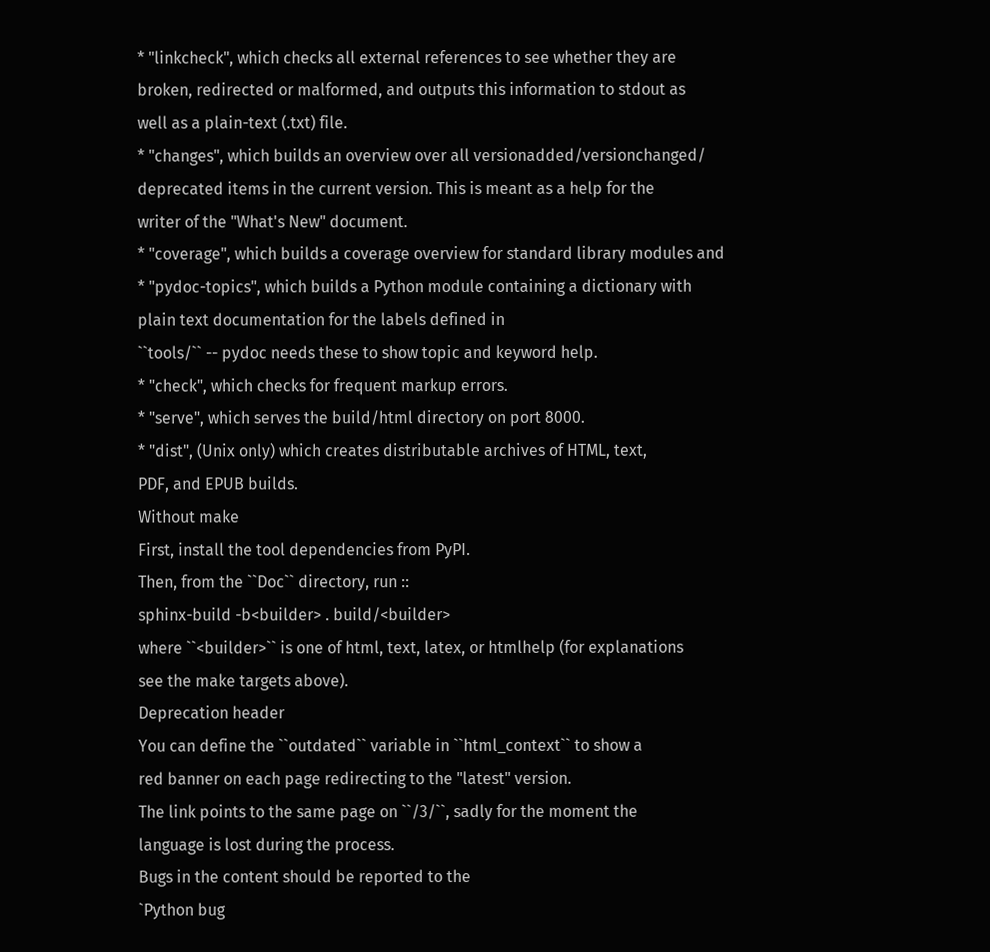* "linkcheck", which checks all external references to see whether they are
broken, redirected or malformed, and outputs this information to stdout as
well as a plain-text (.txt) file.
* "changes", which builds an overview over all versionadded/versionchanged/
deprecated items in the current version. This is meant as a help for the
writer of the "What's New" document.
* "coverage", which builds a coverage overview for standard library modules and
* "pydoc-topics", which builds a Python module containing a dictionary with
plain text documentation for the labels defined in
``tools/`` -- pydoc needs these to show topic and keyword help.
* "check", which checks for frequent markup errors.
* "serve", which serves the build/html directory on port 8000.
* "dist", (Unix only) which creates distributable archives of HTML, text,
PDF, and EPUB builds.
Without make
First, install the tool dependencies from PyPI.
Then, from the ``Doc`` directory, run ::
sphinx-build -b<builder> . build/<builder>
where ``<builder>`` is one of html, text, latex, or htmlhelp (for explanations
see the make targets above).
Deprecation header
You can define the ``outdated`` variable in ``html_context`` to show a
red banner on each page redirecting to the "latest" version.
The link points to the same page on ``/3/``, sadly for the moment the
language is lost during the process.
Bugs in the content should be reported to the
`Python bug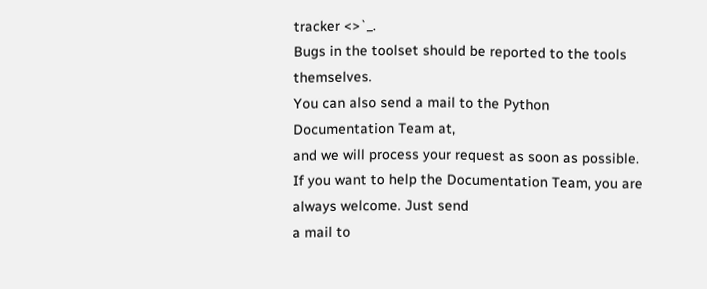tracker <>`_.
Bugs in the toolset should be reported to the tools themselves.
You can also send a mail to the Python Documentation Team at,
and we will process your request as soon as possible.
If you want to help the Documentation Team, you are always welcome. Just send
a mail to